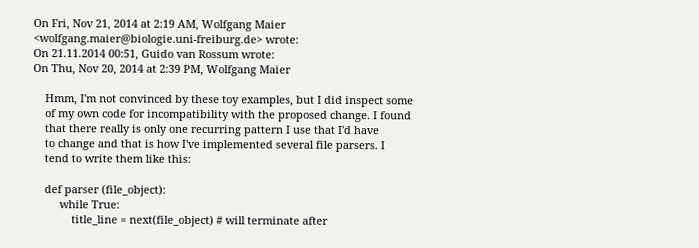On Fri, Nov 21, 2014 at 2:19 AM, Wolfgang Maier <wolfgang.maier@biologie.uni-freiburg.de> wrote:
On 21.11.2014 00:51, Guido van Rossum wrote:
On Thu, Nov 20, 2014 at 2:39 PM, Wolfgang Maier

    Hmm, I'm not convinced by these toy examples, but I did inspect some
    of my own code for incompatibility with the proposed change. I found
    that there really is only one recurring pattern I use that I'd have
    to change and that is how I've implemented several file parsers. I
    tend to write them like this:

    def parser (file_object):
         while True:
             title_line = next(file_object) # will terminate after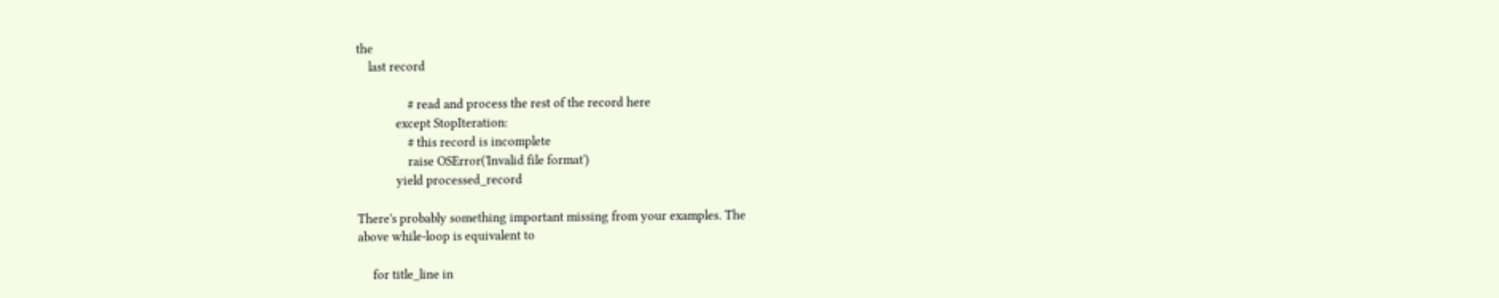the
    last record

                 # read and process the rest of the record here
             except StopIteration:
                 # this record is incomplete
                 raise OSError('Invalid file format')
             yield processed_record

There's probably something important missing from your examples. The
above while-loop is equivalent to

     for title_line in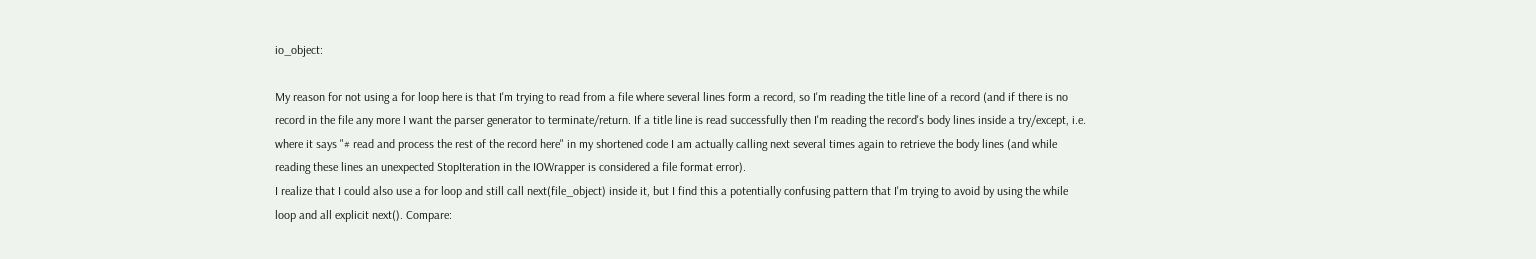io_object:

My reason for not using a for loop here is that I'm trying to read from a file where several lines form a record, so I'm reading the title line of a record (and if there is no record in the file any more I want the parser generator to terminate/return. If a title line is read successfully then I'm reading the record's body lines inside a try/except, i.e. where it says "# read and process the rest of the record here" in my shortened code I am actually calling next several times again to retrieve the body lines (and while reading these lines an unexpected StopIteration in the IOWrapper is considered a file format error).
I realize that I could also use a for loop and still call next(file_object) inside it, but I find this a potentially confusing pattern that I'm trying to avoid by using the while loop and all explicit next(). Compare: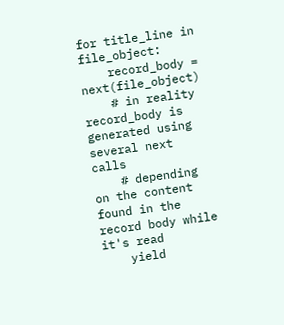for title_line in file_object:
    record_body = next(file_object)
    # in reality record_body is generated using several next calls
    # depending on the content found in the record body while it's read
    yield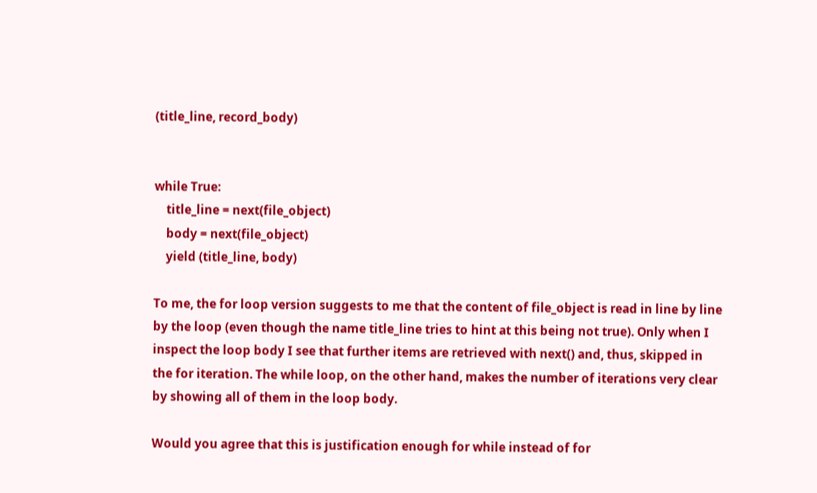(title_line, record_body)


while True:
    title_line = next(file_object)
    body = next(file_object)
    yield (title_line, body)

To me, the for loop version suggests to me that the content of file_object is read in line by line by the loop (even though the name title_line tries to hint at this being not true). Only when I inspect the loop body I see that further items are retrieved with next() and, thus, skipped in the for iteration. The while loop, on the other hand, makes the number of iterations very clear by showing all of them in the loop body.

Would you agree that this is justification enough for while instead of for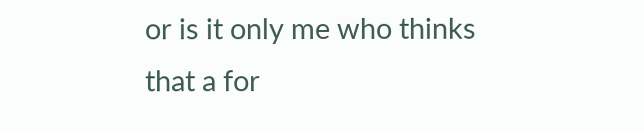or is it only me who thinks that a for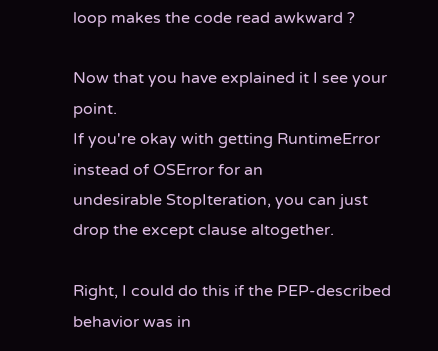loop makes the code read awkward ?

Now that you have explained it I see your point.
If you're okay with getting RuntimeError instead of OSError for an
undesirable StopIteration, you can just drop the except clause altogether.

Right, I could do this if the PEP-described behavior was in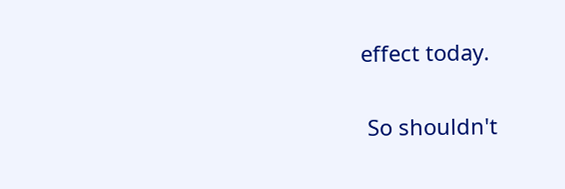effect today.

 So shouldn't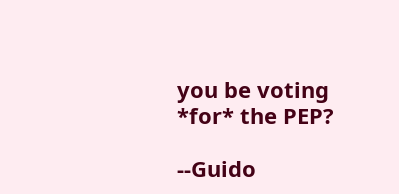you be voting *for* the PEP?

--Guido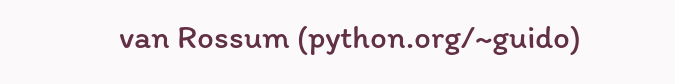van Rossum (python.org/~guido)